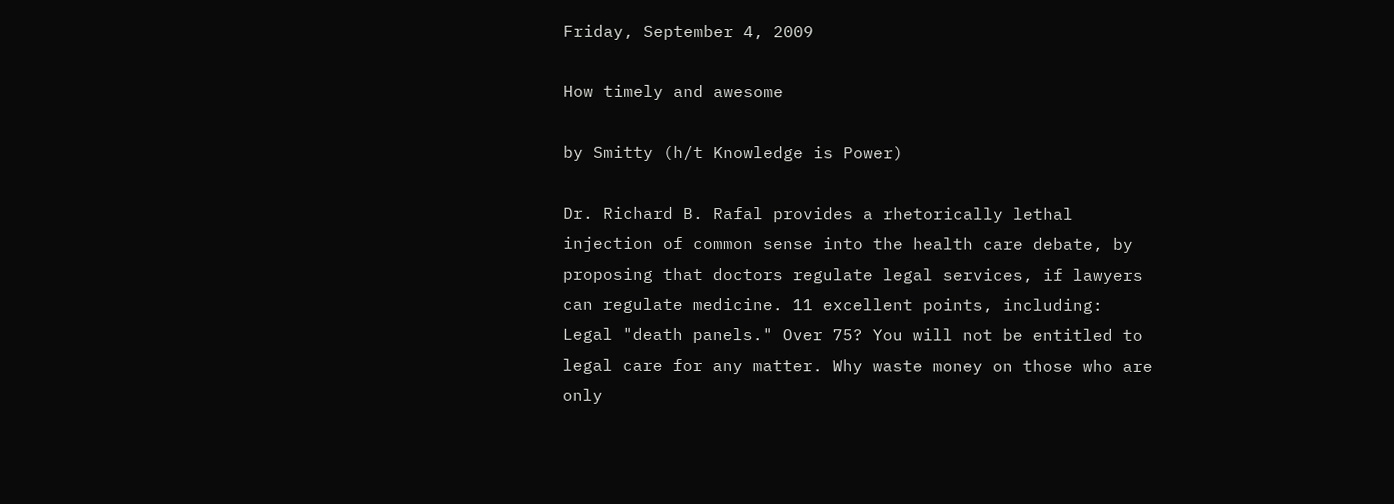Friday, September 4, 2009

How timely and awesome

by Smitty (h/t Knowledge is Power)

Dr. Richard B. Rafal provides a rhetorically lethal injection of common sense into the health care debate, by proposing that doctors regulate legal services, if lawyers can regulate medicine. 11 excellent points, including:
Legal "death panels." Over 75? You will not be entitled to legal care for any matter. Why waste money on those who are only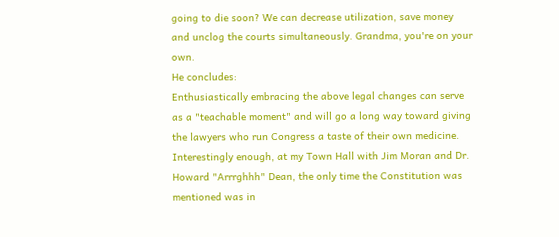going to die soon? We can decrease utilization, save money and unclog the courts simultaneously. Grandma, you're on your own.
He concludes:
Enthusiastically embracing the above legal changes can serve as a "teachable moment" and will go a long way toward giving the lawyers who run Congress a taste of their own medicine.
Interestingly enough, at my Town Hall with Jim Moran and Dr. Howard "Arrrghhh" Dean, the only time the Constitution was mentioned was in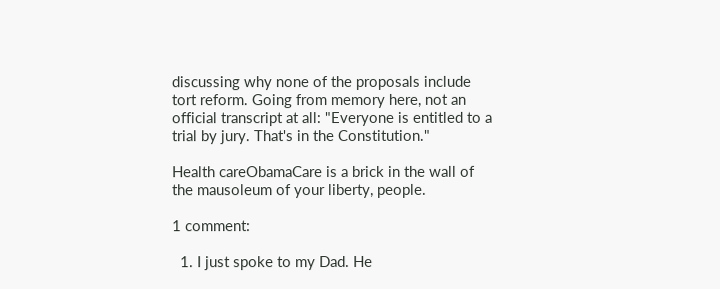discussing why none of the proposals include tort reform. Going from memory here, not an official transcript at all: "Everyone is entitled to a trial by jury. That's in the Constitution."

Health careObamaCare is a brick in the wall of the mausoleum of your liberty, people.

1 comment:

  1. I just spoke to my Dad. He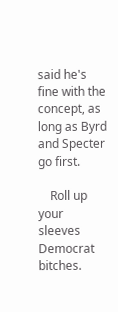said he's fine with the concept, as long as Byrd and Specter go first.

    Roll up your sleeves Democrat bitches.